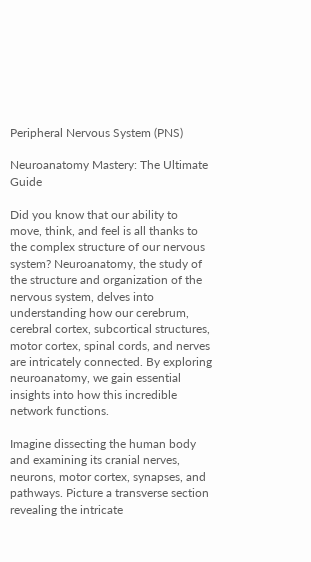Peripheral Nervous System (PNS)

Neuroanatomy Mastery: The Ultimate Guide

Did you know that our ability to move, think, and feel is all thanks to the complex structure of our nervous system? Neuroanatomy, the study of the structure and organization of the nervous system, delves into understanding how our cerebrum, cerebral cortex, subcortical structures, motor cortex, spinal cords, and nerves are intricately connected. By exploring neuroanatomy, we gain essential insights into how this incredible network functions.

Imagine dissecting the human body and examining its cranial nerves, neurons, motor cortex, synapses, and pathways. Picture a transverse section revealing the intricate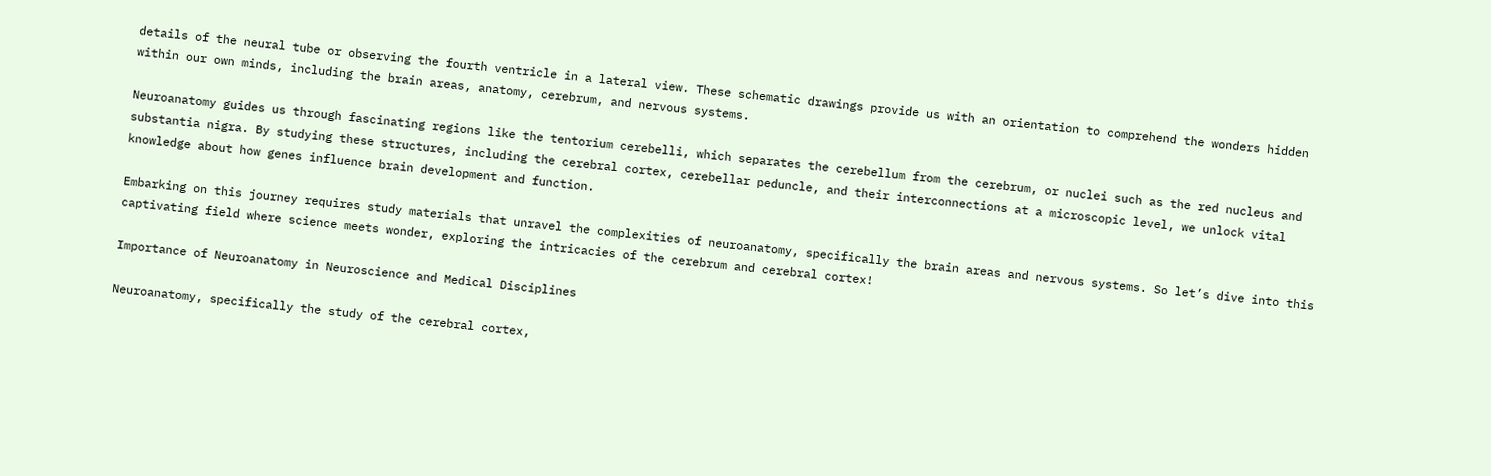details of the neural tube or observing the fourth ventricle in a lateral view. These schematic drawings provide us with an orientation to comprehend the wonders hidden within our own minds, including the brain areas, anatomy, cerebrum, and nervous systems.

Neuroanatomy guides us through fascinating regions like the tentorium cerebelli, which separates the cerebellum from the cerebrum, or nuclei such as the red nucleus and substantia nigra. By studying these structures, including the cerebral cortex, cerebellar peduncle, and their interconnections at a microscopic level, we unlock vital knowledge about how genes influence brain development and function.

Embarking on this journey requires study materials that unravel the complexities of neuroanatomy, specifically the brain areas and nervous systems. So let’s dive into this captivating field where science meets wonder, exploring the intricacies of the cerebrum and cerebral cortex!

Importance of Neuroanatomy in Neuroscience and Medical Disciplines

Neuroanatomy, specifically the study of the cerebral cortex,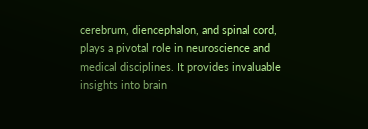cerebrum, diencephalon, and spinal cord, plays a pivotal role in neuroscience and medical disciplines. It provides invaluable insights into brain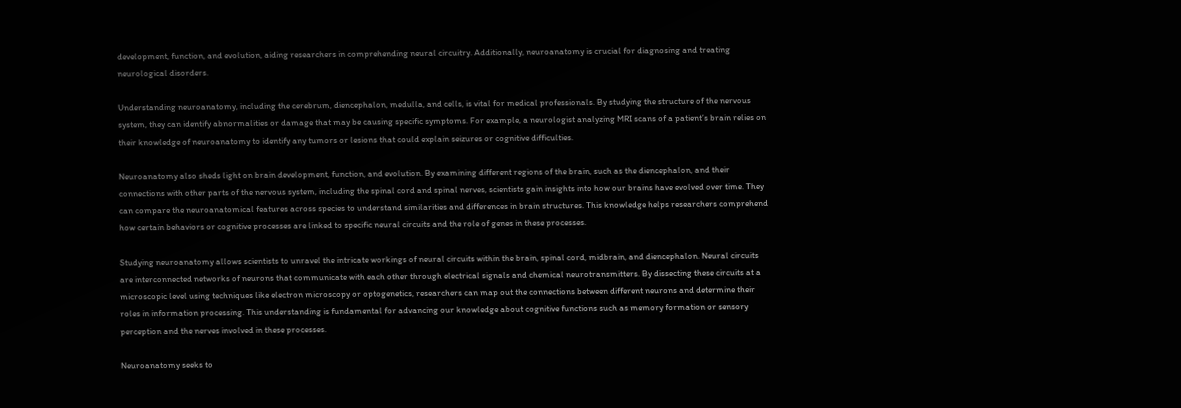development, function, and evolution, aiding researchers in comprehending neural circuitry. Additionally, neuroanatomy is crucial for diagnosing and treating neurological disorders.

Understanding neuroanatomy, including the cerebrum, diencephalon, medulla, and cells, is vital for medical professionals. By studying the structure of the nervous system, they can identify abnormalities or damage that may be causing specific symptoms. For example, a neurologist analyzing MRI scans of a patient’s brain relies on their knowledge of neuroanatomy to identify any tumors or lesions that could explain seizures or cognitive difficulties.

Neuroanatomy also sheds light on brain development, function, and evolution. By examining different regions of the brain, such as the diencephalon, and their connections with other parts of the nervous system, including the spinal cord and spinal nerves, scientists gain insights into how our brains have evolved over time. They can compare the neuroanatomical features across species to understand similarities and differences in brain structures. This knowledge helps researchers comprehend how certain behaviors or cognitive processes are linked to specific neural circuits and the role of genes in these processes.

Studying neuroanatomy allows scientists to unravel the intricate workings of neural circuits within the brain, spinal cord, midbrain, and diencephalon. Neural circuits are interconnected networks of neurons that communicate with each other through electrical signals and chemical neurotransmitters. By dissecting these circuits at a microscopic level using techniques like electron microscopy or optogenetics, researchers can map out the connections between different neurons and determine their roles in information processing. This understanding is fundamental for advancing our knowledge about cognitive functions such as memory formation or sensory perception and the nerves involved in these processes.

Neuroanatomy seeks to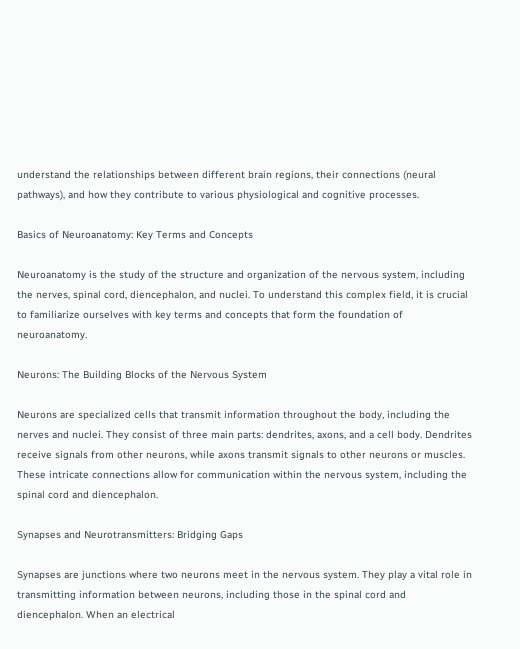understand the relationships between different brain regions, their connections (neural pathways), and how they contribute to various physiological and cognitive processes.

Basics of Neuroanatomy: Key Terms and Concepts

Neuroanatomy is the study of the structure and organization of the nervous system, including the nerves, spinal cord, diencephalon, and nuclei. To understand this complex field, it is crucial to familiarize ourselves with key terms and concepts that form the foundation of neuroanatomy.

Neurons: The Building Blocks of the Nervous System

Neurons are specialized cells that transmit information throughout the body, including the nerves and nuclei. They consist of three main parts: dendrites, axons, and a cell body. Dendrites receive signals from other neurons, while axons transmit signals to other neurons or muscles. These intricate connections allow for communication within the nervous system, including the spinal cord and diencephalon.

Synapses and Neurotransmitters: Bridging Gaps

Synapses are junctions where two neurons meet in the nervous system. They play a vital role in transmitting information between neurons, including those in the spinal cord and diencephalon. When an electrical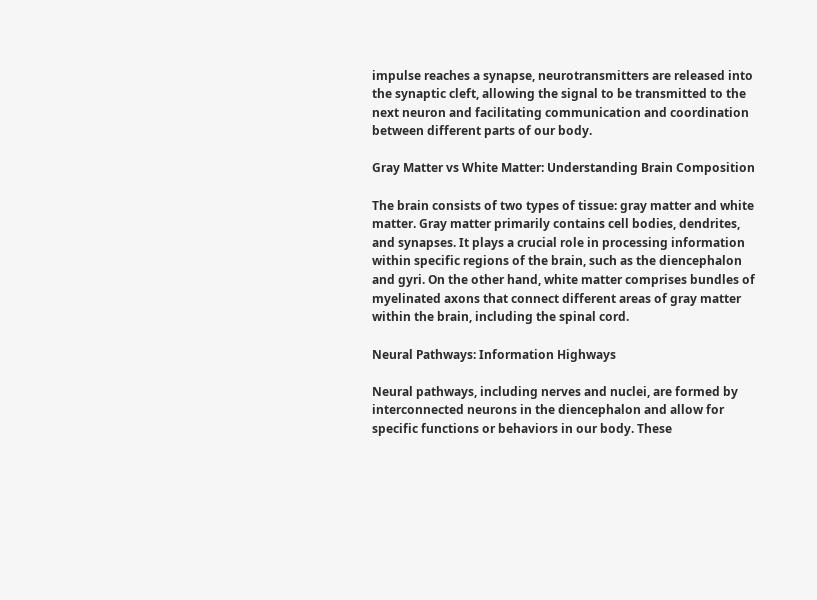impulse reaches a synapse, neurotransmitters are released into the synaptic cleft, allowing the signal to be transmitted to the next neuron and facilitating communication and coordination between different parts of our body.

Gray Matter vs White Matter: Understanding Brain Composition

The brain consists of two types of tissue: gray matter and white matter. Gray matter primarily contains cell bodies, dendrites, and synapses. It plays a crucial role in processing information within specific regions of the brain, such as the diencephalon and gyri. On the other hand, white matter comprises bundles of myelinated axons that connect different areas of gray matter within the brain, including the spinal cord.

Neural Pathways: Information Highways

Neural pathways, including nerves and nuclei, are formed by interconnected neurons in the diencephalon and allow for specific functions or behaviors in our body. These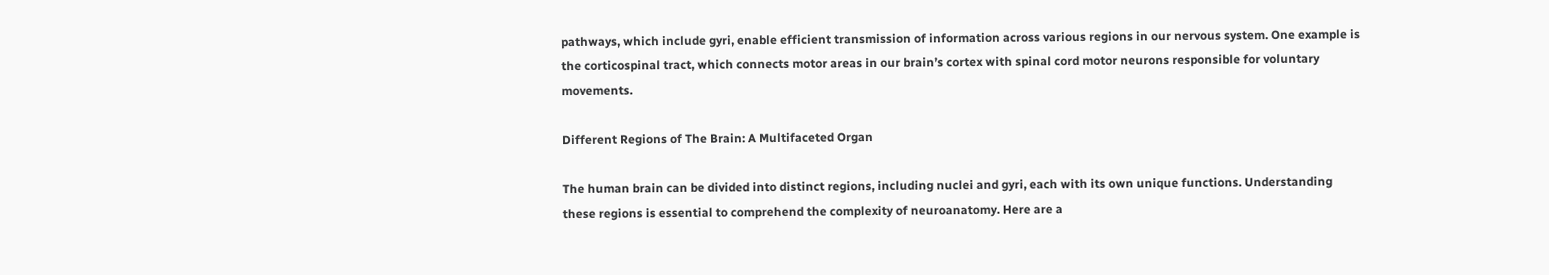pathways, which include gyri, enable efficient transmission of information across various regions in our nervous system. One example is the corticospinal tract, which connects motor areas in our brain’s cortex with spinal cord motor neurons responsible for voluntary movements.

Different Regions of The Brain: A Multifaceted Organ

The human brain can be divided into distinct regions, including nuclei and gyri, each with its own unique functions. Understanding these regions is essential to comprehend the complexity of neuroanatomy. Here are a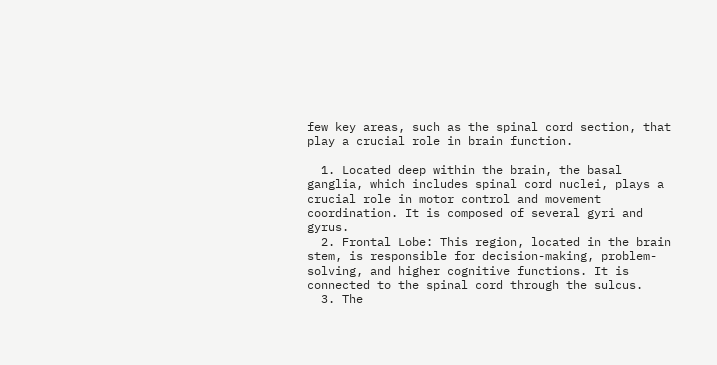few key areas, such as the spinal cord section, that play a crucial role in brain function.

  1. Located deep within the brain, the basal ganglia, which includes spinal cord nuclei, plays a crucial role in motor control and movement coordination. It is composed of several gyri and gyrus.
  2. Frontal Lobe: This region, located in the brain stem, is responsible for decision-making, problem-solving, and higher cognitive functions. It is connected to the spinal cord through the sulcus.
  3. The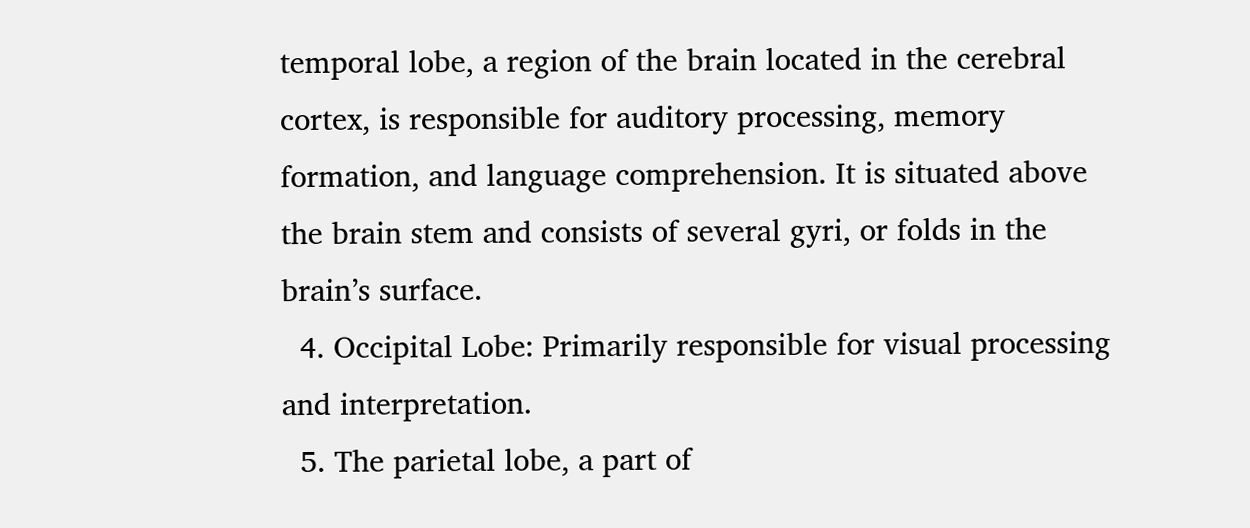temporal lobe, a region of the brain located in the cerebral cortex, is responsible for auditory processing, memory formation, and language comprehension. It is situated above the brain stem and consists of several gyri, or folds in the brain’s surface.
  4. Occipital Lobe: Primarily responsible for visual processing and interpretation.
  5. The parietal lobe, a part of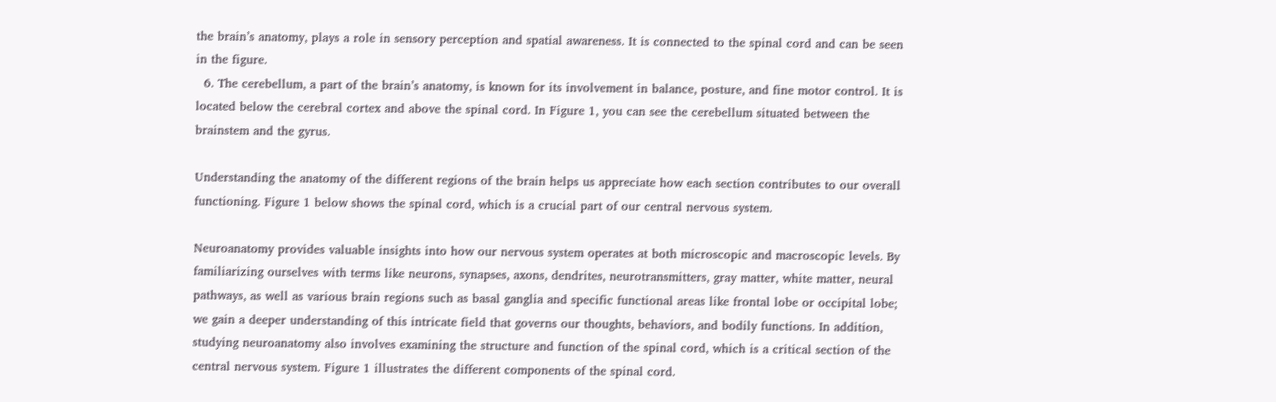the brain’s anatomy, plays a role in sensory perception and spatial awareness. It is connected to the spinal cord and can be seen in the figure.
  6. The cerebellum, a part of the brain’s anatomy, is known for its involvement in balance, posture, and fine motor control. It is located below the cerebral cortex and above the spinal cord. In Figure 1, you can see the cerebellum situated between the brainstem and the gyrus.

Understanding the anatomy of the different regions of the brain helps us appreciate how each section contributes to our overall functioning. Figure 1 below shows the spinal cord, which is a crucial part of our central nervous system.

Neuroanatomy provides valuable insights into how our nervous system operates at both microscopic and macroscopic levels. By familiarizing ourselves with terms like neurons, synapses, axons, dendrites, neurotransmitters, gray matter, white matter, neural pathways, as well as various brain regions such as basal ganglia and specific functional areas like frontal lobe or occipital lobe; we gain a deeper understanding of this intricate field that governs our thoughts, behaviors, and bodily functions. In addition, studying neuroanatomy also involves examining the structure and function of the spinal cord, which is a critical section of the central nervous system. Figure 1 illustrates the different components of the spinal cord.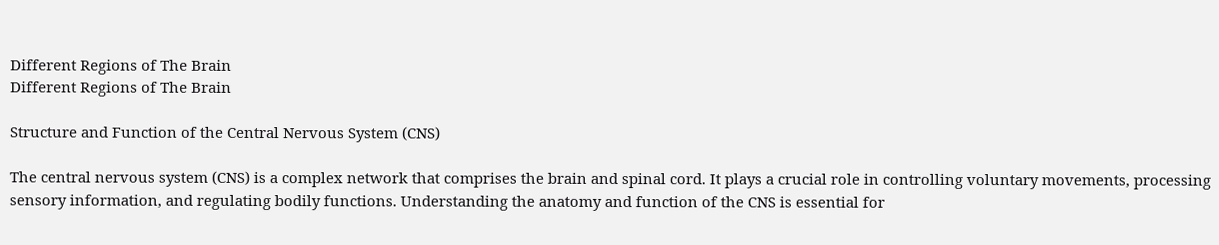Different Regions of The Brain
Different Regions of The Brain

Structure and Function of the Central Nervous System (CNS)

The central nervous system (CNS) is a complex network that comprises the brain and spinal cord. It plays a crucial role in controlling voluntary movements, processing sensory information, and regulating bodily functions. Understanding the anatomy and function of the CNS is essential for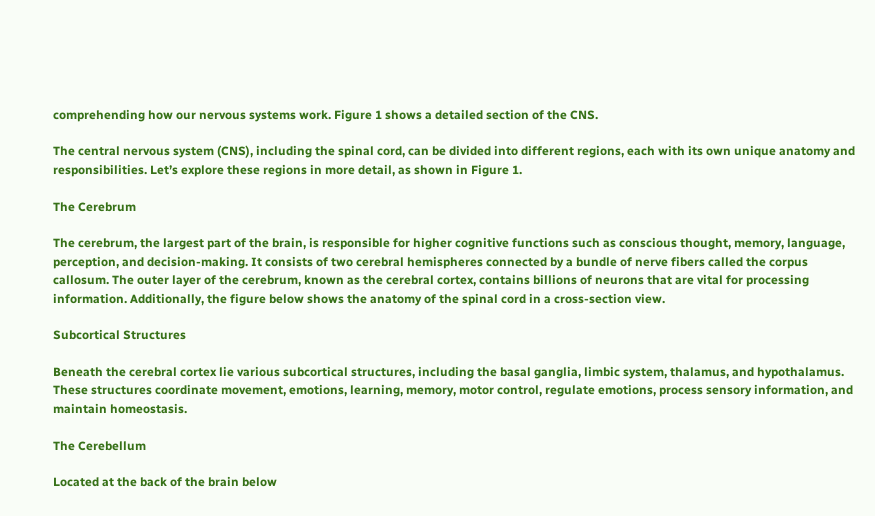comprehending how our nervous systems work. Figure 1 shows a detailed section of the CNS.

The central nervous system (CNS), including the spinal cord, can be divided into different regions, each with its own unique anatomy and responsibilities. Let’s explore these regions in more detail, as shown in Figure 1.

The Cerebrum

The cerebrum, the largest part of the brain, is responsible for higher cognitive functions such as conscious thought, memory, language, perception, and decision-making. It consists of two cerebral hemispheres connected by a bundle of nerve fibers called the corpus callosum. The outer layer of the cerebrum, known as the cerebral cortex, contains billions of neurons that are vital for processing information. Additionally, the figure below shows the anatomy of the spinal cord in a cross-section view.

Subcortical Structures

Beneath the cerebral cortex lie various subcortical structures, including the basal ganglia, limbic system, thalamus, and hypothalamus. These structures coordinate movement, emotions, learning, memory, motor control, regulate emotions, process sensory information, and maintain homeostasis.

The Cerebellum

Located at the back of the brain below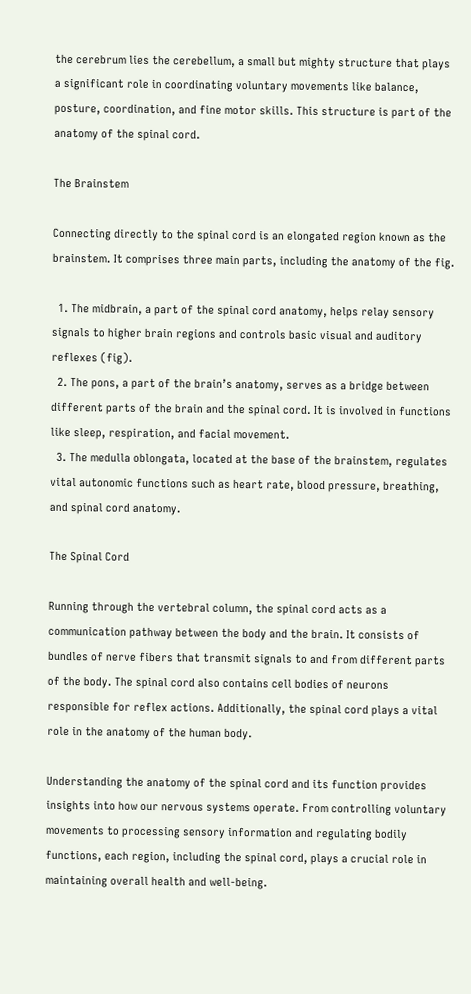the cerebrum lies the cerebellum, a small but mighty structure that plays a significant role in coordinating voluntary movements like balance, posture, coordination, and fine motor skills. This structure is part of the anatomy of the spinal cord.

The Brainstem

Connecting directly to the spinal cord is an elongated region known as the brainstem. It comprises three main parts, including the anatomy of the fig.

  1. The midbrain, a part of the spinal cord anatomy, helps relay sensory signals to higher brain regions and controls basic visual and auditory reflexes (fig).
  2. The pons, a part of the brain’s anatomy, serves as a bridge between different parts of the brain and the spinal cord. It is involved in functions like sleep, respiration, and facial movement.
  3. The medulla oblongata, located at the base of the brainstem, regulates vital autonomic functions such as heart rate, blood pressure, breathing, and spinal cord anatomy.

The Spinal Cord

Running through the vertebral column, the spinal cord acts as a communication pathway between the body and the brain. It consists of bundles of nerve fibers that transmit signals to and from different parts of the body. The spinal cord also contains cell bodies of neurons responsible for reflex actions. Additionally, the spinal cord plays a vital role in the anatomy of the human body.

Understanding the anatomy of the spinal cord and its function provides insights into how our nervous systems operate. From controlling voluntary movements to processing sensory information and regulating bodily functions, each region, including the spinal cord, plays a crucial role in maintaining overall health and well-being.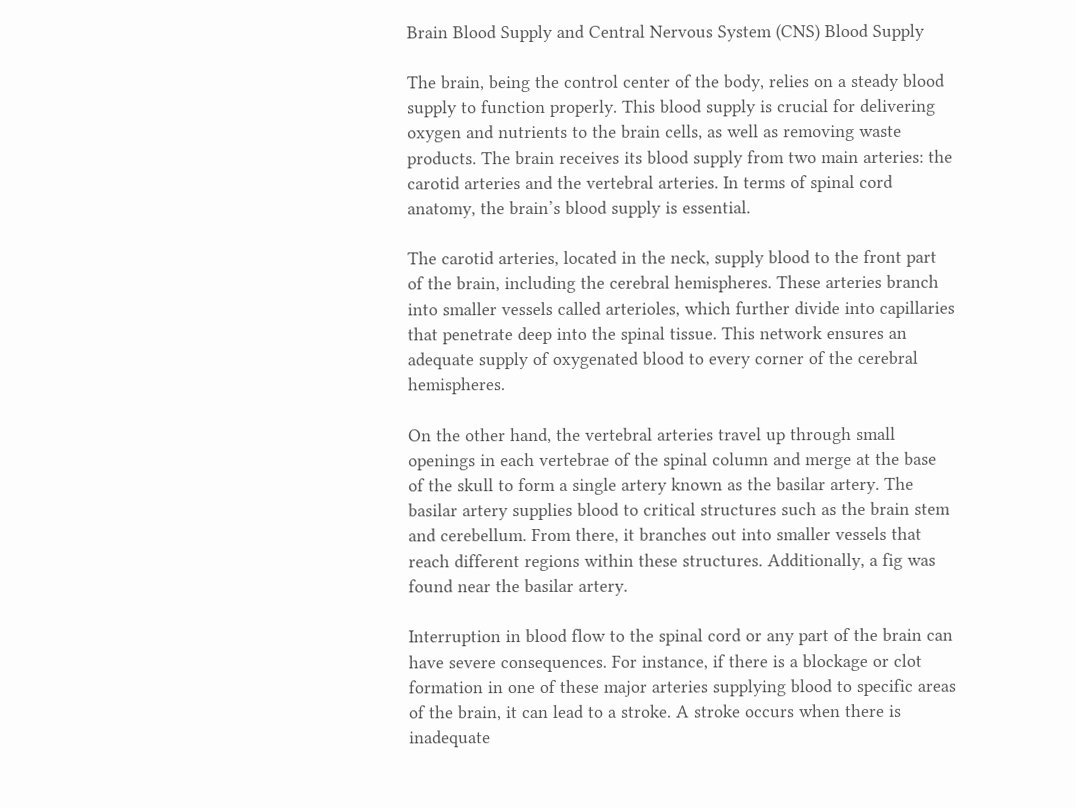Brain Blood Supply and Central Nervous System (CNS) Blood Supply

The brain, being the control center of the body, relies on a steady blood supply to function properly. This blood supply is crucial for delivering oxygen and nutrients to the brain cells, as well as removing waste products. The brain receives its blood supply from two main arteries: the carotid arteries and the vertebral arteries. In terms of spinal cord anatomy, the brain’s blood supply is essential.

The carotid arteries, located in the neck, supply blood to the front part of the brain, including the cerebral hemispheres. These arteries branch into smaller vessels called arterioles, which further divide into capillaries that penetrate deep into the spinal tissue. This network ensures an adequate supply of oxygenated blood to every corner of the cerebral hemispheres.

On the other hand, the vertebral arteries travel up through small openings in each vertebrae of the spinal column and merge at the base of the skull to form a single artery known as the basilar artery. The basilar artery supplies blood to critical structures such as the brain stem and cerebellum. From there, it branches out into smaller vessels that reach different regions within these structures. Additionally, a fig was found near the basilar artery.

Interruption in blood flow to the spinal cord or any part of the brain can have severe consequences. For instance, if there is a blockage or clot formation in one of these major arteries supplying blood to specific areas of the brain, it can lead to a stroke. A stroke occurs when there is inadequate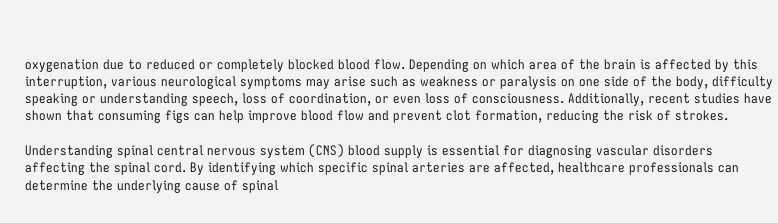oxygenation due to reduced or completely blocked blood flow. Depending on which area of the brain is affected by this interruption, various neurological symptoms may arise such as weakness or paralysis on one side of the body, difficulty speaking or understanding speech, loss of coordination, or even loss of consciousness. Additionally, recent studies have shown that consuming figs can help improve blood flow and prevent clot formation, reducing the risk of strokes.

Understanding spinal central nervous system (CNS) blood supply is essential for diagnosing vascular disorders affecting the spinal cord. By identifying which specific spinal arteries are affected, healthcare professionals can determine the underlying cause of spinal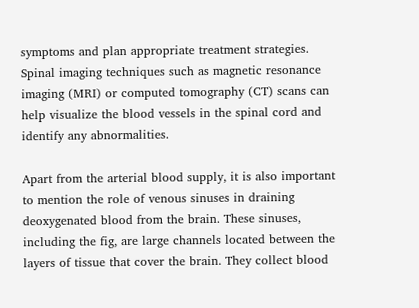symptoms and plan appropriate treatment strategies. Spinal imaging techniques such as magnetic resonance imaging (MRI) or computed tomography (CT) scans can help visualize the blood vessels in the spinal cord and identify any abnormalities.

Apart from the arterial blood supply, it is also important to mention the role of venous sinuses in draining deoxygenated blood from the brain. These sinuses, including the fig, are large channels located between the layers of tissue that cover the brain. They collect blood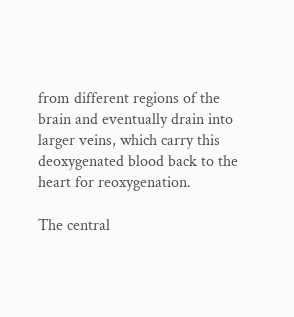from different regions of the brain and eventually drain into larger veins, which carry this deoxygenated blood back to the heart for reoxygenation.

The central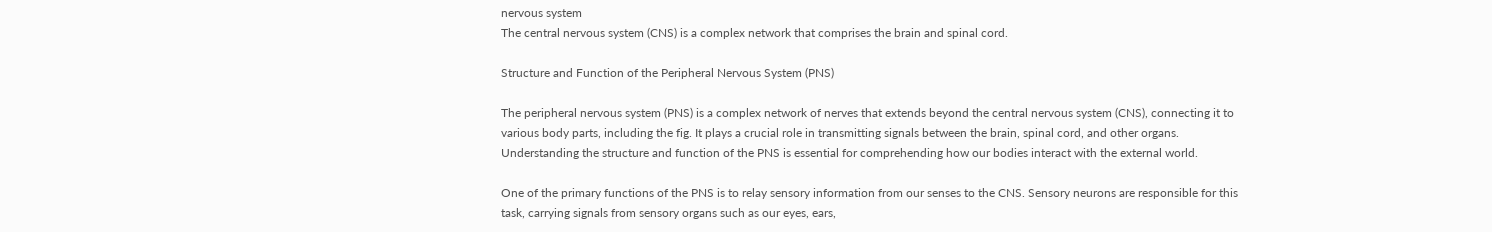nervous system
The central nervous system (CNS) is a complex network that comprises the brain and spinal cord.

Structure and Function of the Peripheral Nervous System (PNS)

The peripheral nervous system (PNS) is a complex network of nerves that extends beyond the central nervous system (CNS), connecting it to various body parts, including the fig. It plays a crucial role in transmitting signals between the brain, spinal cord, and other organs. Understanding the structure and function of the PNS is essential for comprehending how our bodies interact with the external world.

One of the primary functions of the PNS is to relay sensory information from our senses to the CNS. Sensory neurons are responsible for this task, carrying signals from sensory organs such as our eyes, ears,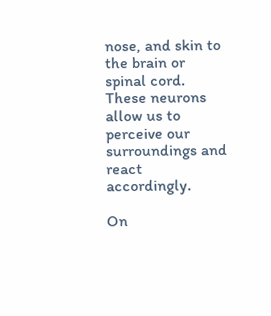nose, and skin to the brain or spinal cord. These neurons allow us to perceive our surroundings and react accordingly.

On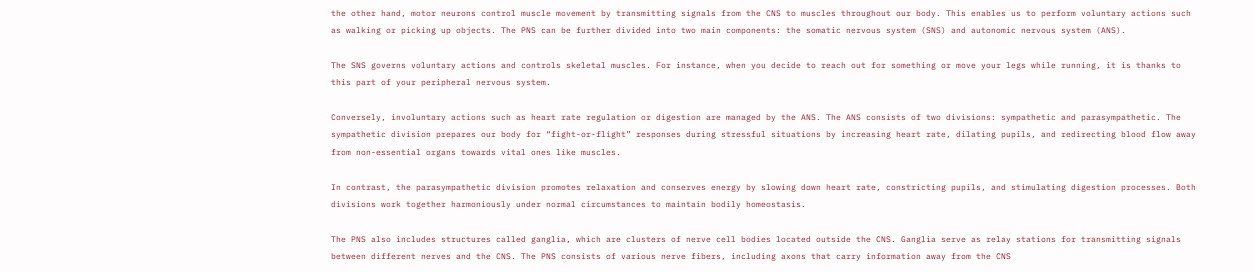the other hand, motor neurons control muscle movement by transmitting signals from the CNS to muscles throughout our body. This enables us to perform voluntary actions such as walking or picking up objects. The PNS can be further divided into two main components: the somatic nervous system (SNS) and autonomic nervous system (ANS).

The SNS governs voluntary actions and controls skeletal muscles. For instance, when you decide to reach out for something or move your legs while running, it is thanks to this part of your peripheral nervous system.

Conversely, involuntary actions such as heart rate regulation or digestion are managed by the ANS. The ANS consists of two divisions: sympathetic and parasympathetic. The sympathetic division prepares our body for “fight-or-flight” responses during stressful situations by increasing heart rate, dilating pupils, and redirecting blood flow away from non-essential organs towards vital ones like muscles.

In contrast, the parasympathetic division promotes relaxation and conserves energy by slowing down heart rate, constricting pupils, and stimulating digestion processes. Both divisions work together harmoniously under normal circumstances to maintain bodily homeostasis.

The PNS also includes structures called ganglia, which are clusters of nerve cell bodies located outside the CNS. Ganglia serve as relay stations for transmitting signals between different nerves and the CNS. The PNS consists of various nerve fibers, including axons that carry information away from the CNS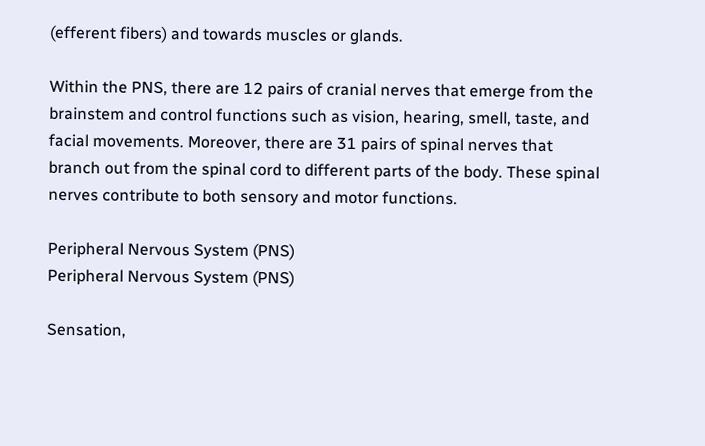(efferent fibers) and towards muscles or glands.

Within the PNS, there are 12 pairs of cranial nerves that emerge from the brainstem and control functions such as vision, hearing, smell, taste, and facial movements. Moreover, there are 31 pairs of spinal nerves that branch out from the spinal cord to different parts of the body. These spinal nerves contribute to both sensory and motor functions.

Peripheral Nervous System (PNS)
Peripheral Nervous System (PNS)

Sensation,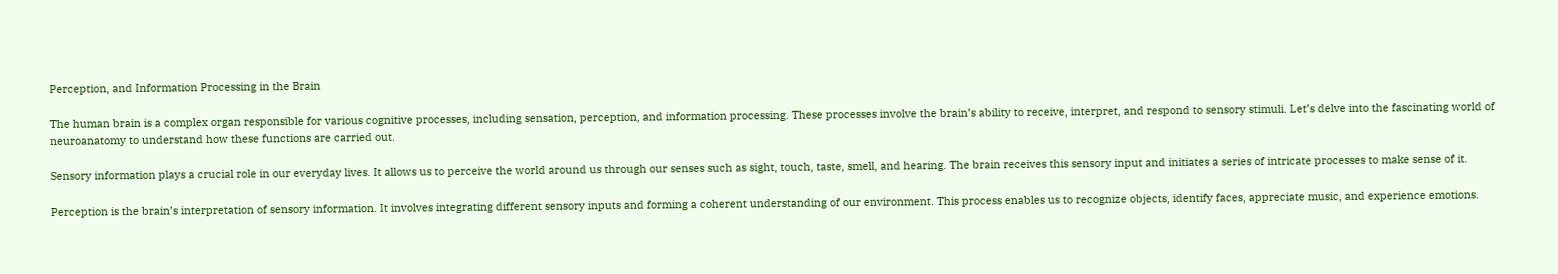Perception, and Information Processing in the Brain

The human brain is a complex organ responsible for various cognitive processes, including sensation, perception, and information processing. These processes involve the brain’s ability to receive, interpret, and respond to sensory stimuli. Let’s delve into the fascinating world of neuroanatomy to understand how these functions are carried out.

Sensory information plays a crucial role in our everyday lives. It allows us to perceive the world around us through our senses such as sight, touch, taste, smell, and hearing. The brain receives this sensory input and initiates a series of intricate processes to make sense of it.

Perception is the brain’s interpretation of sensory information. It involves integrating different sensory inputs and forming a coherent understanding of our environment. This process enables us to recognize objects, identify faces, appreciate music, and experience emotions.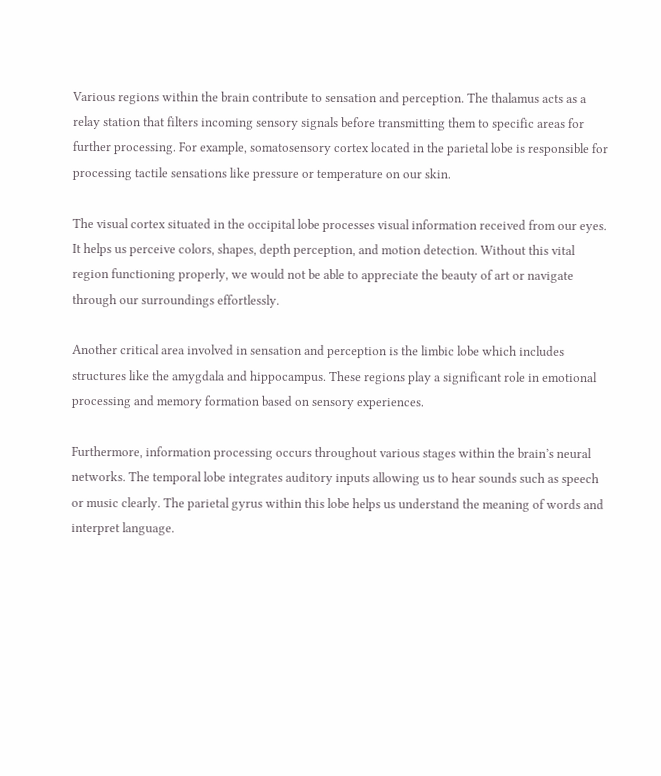Various regions within the brain contribute to sensation and perception. The thalamus acts as a relay station that filters incoming sensory signals before transmitting them to specific areas for further processing. For example, somatosensory cortex located in the parietal lobe is responsible for processing tactile sensations like pressure or temperature on our skin.

The visual cortex situated in the occipital lobe processes visual information received from our eyes. It helps us perceive colors, shapes, depth perception, and motion detection. Without this vital region functioning properly, we would not be able to appreciate the beauty of art or navigate through our surroundings effortlessly.

Another critical area involved in sensation and perception is the limbic lobe which includes structures like the amygdala and hippocampus. These regions play a significant role in emotional processing and memory formation based on sensory experiences.

Furthermore, information processing occurs throughout various stages within the brain’s neural networks. The temporal lobe integrates auditory inputs allowing us to hear sounds such as speech or music clearly. The parietal gyrus within this lobe helps us understand the meaning of words and interpret language.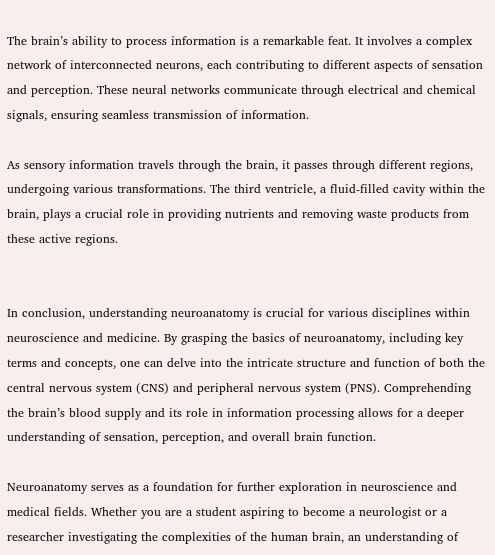The brain’s ability to process information is a remarkable feat. It involves a complex network of interconnected neurons, each contributing to different aspects of sensation and perception. These neural networks communicate through electrical and chemical signals, ensuring seamless transmission of information.

As sensory information travels through the brain, it passes through different regions, undergoing various transformations. The third ventricle, a fluid-filled cavity within the brain, plays a crucial role in providing nutrients and removing waste products from these active regions.


In conclusion, understanding neuroanatomy is crucial for various disciplines within neuroscience and medicine. By grasping the basics of neuroanatomy, including key terms and concepts, one can delve into the intricate structure and function of both the central nervous system (CNS) and peripheral nervous system (PNS). Comprehending the brain’s blood supply and its role in information processing allows for a deeper understanding of sensation, perception, and overall brain function.

Neuroanatomy serves as a foundation for further exploration in neuroscience and medical fields. Whether you are a student aspiring to become a neurologist or a researcher investigating the complexities of the human brain, an understanding of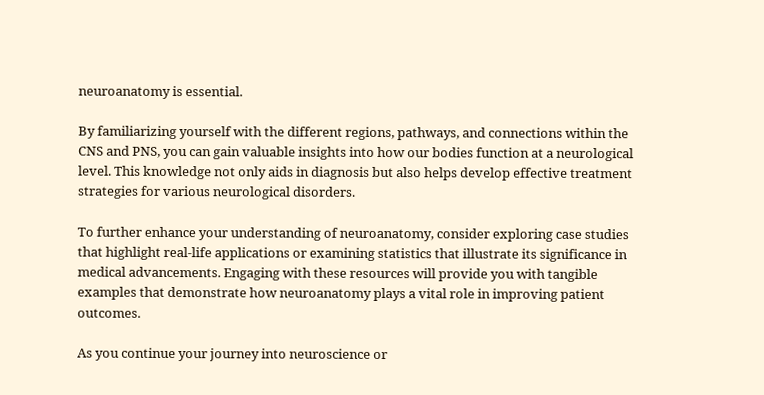neuroanatomy is essential.

By familiarizing yourself with the different regions, pathways, and connections within the CNS and PNS, you can gain valuable insights into how our bodies function at a neurological level. This knowledge not only aids in diagnosis but also helps develop effective treatment strategies for various neurological disorders.

To further enhance your understanding of neuroanatomy, consider exploring case studies that highlight real-life applications or examining statistics that illustrate its significance in medical advancements. Engaging with these resources will provide you with tangible examples that demonstrate how neuroanatomy plays a vital role in improving patient outcomes.

As you continue your journey into neuroscience or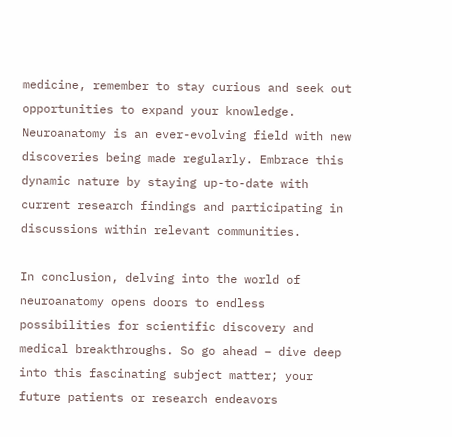medicine, remember to stay curious and seek out opportunities to expand your knowledge. Neuroanatomy is an ever-evolving field with new discoveries being made regularly. Embrace this dynamic nature by staying up-to-date with current research findings and participating in discussions within relevant communities.

In conclusion, delving into the world of neuroanatomy opens doors to endless possibilities for scientific discovery and medical breakthroughs. So go ahead – dive deep into this fascinating subject matter; your future patients or research endeavors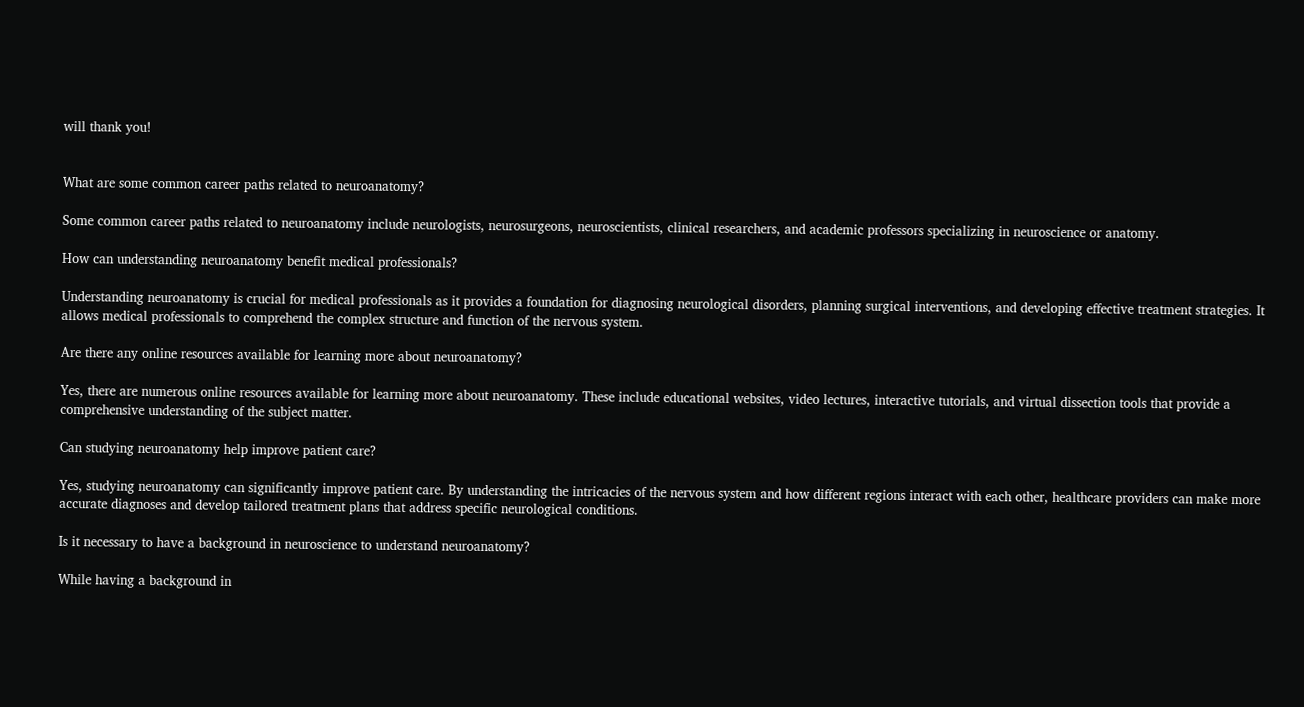will thank you!


What are some common career paths related to neuroanatomy?

Some common career paths related to neuroanatomy include neurologists, neurosurgeons, neuroscientists, clinical researchers, and academic professors specializing in neuroscience or anatomy.

How can understanding neuroanatomy benefit medical professionals?

Understanding neuroanatomy is crucial for medical professionals as it provides a foundation for diagnosing neurological disorders, planning surgical interventions, and developing effective treatment strategies. It allows medical professionals to comprehend the complex structure and function of the nervous system.

Are there any online resources available for learning more about neuroanatomy?

Yes, there are numerous online resources available for learning more about neuroanatomy. These include educational websites, video lectures, interactive tutorials, and virtual dissection tools that provide a comprehensive understanding of the subject matter.

Can studying neuroanatomy help improve patient care?

Yes, studying neuroanatomy can significantly improve patient care. By understanding the intricacies of the nervous system and how different regions interact with each other, healthcare providers can make more accurate diagnoses and develop tailored treatment plans that address specific neurological conditions.

Is it necessary to have a background in neuroscience to understand neuroanatomy?

While having a background in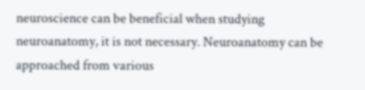neuroscience can be beneficial when studying neuroanatomy, it is not necessary. Neuroanatomy can be approached from various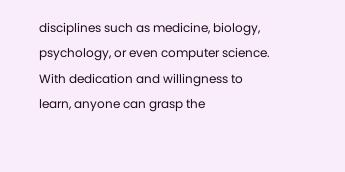disciplines such as medicine, biology, psychology, or even computer science. With dedication and willingness to learn, anyone can grasp the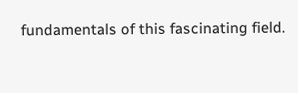fundamentals of this fascinating field.